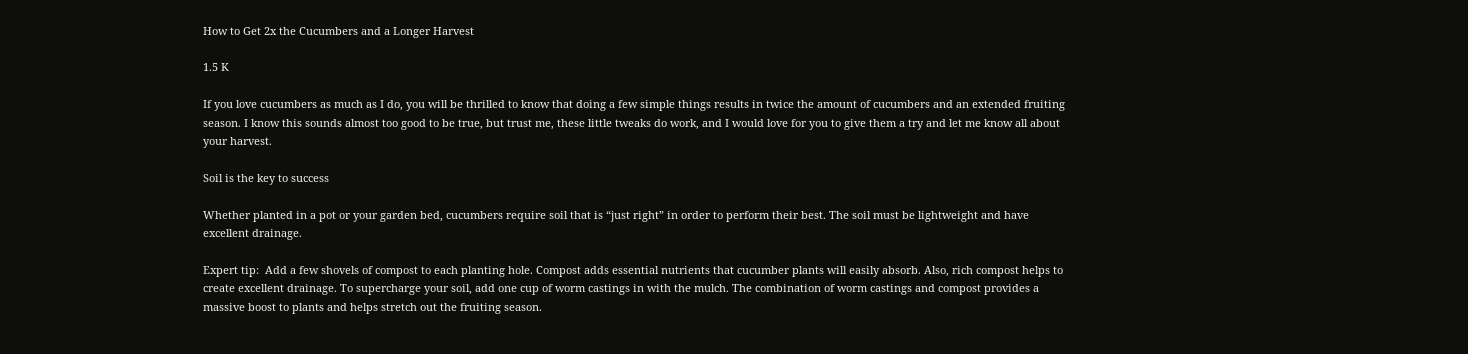How to Get 2x the Cucumbers and a Longer Harvest

1.5 K

If you love cucumbers as much as I do, you will be thrilled to know that doing a few simple things results in twice the amount of cucumbers and an extended fruiting season. I know this sounds almost too good to be true, but trust me, these little tweaks do work, and I would love for you to give them a try and let me know all about your harvest.

Soil is the key to success

Whether planted in a pot or your garden bed, cucumbers require soil that is “just right” in order to perform their best. The soil must be lightweight and have excellent drainage.

Expert tip:  Add a few shovels of compost to each planting hole. Compost adds essential nutrients that cucumber plants will easily absorb. Also, rich compost helps to create excellent drainage. To supercharge your soil, add one cup of worm castings in with the mulch. The combination of worm castings and compost provides a massive boost to plants and helps stretch out the fruiting season.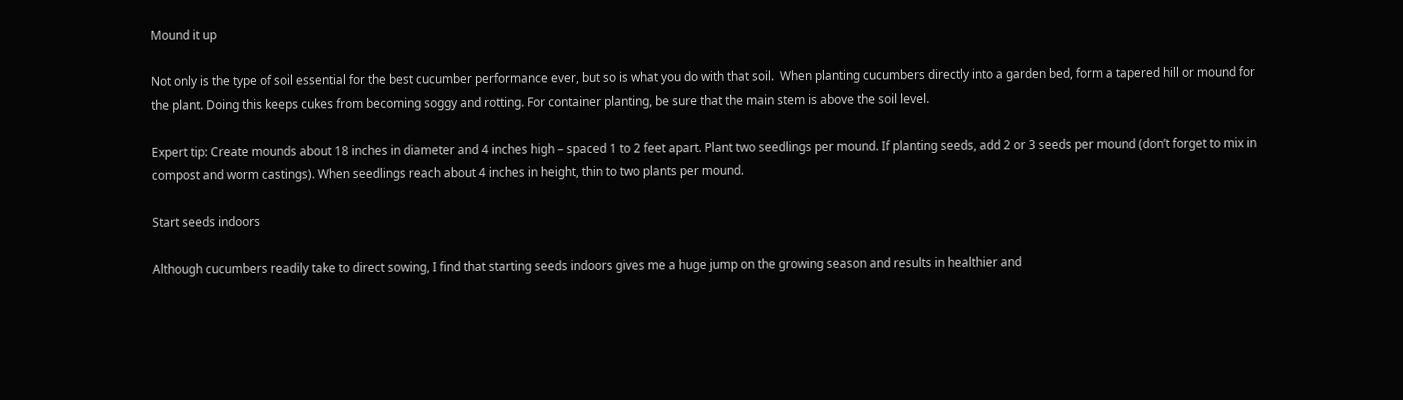Mound it up

Not only is the type of soil essential for the best cucumber performance ever, but so is what you do with that soil.  When planting cucumbers directly into a garden bed, form a tapered hill or mound for the plant. Doing this keeps cukes from becoming soggy and rotting. For container planting, be sure that the main stem is above the soil level.

Expert tip: Create mounds about 18 inches in diameter and 4 inches high – spaced 1 to 2 feet apart. Plant two seedlings per mound. If planting seeds, add 2 or 3 seeds per mound (don’t forget to mix in compost and worm castings). When seedlings reach about 4 inches in height, thin to two plants per mound.

Start seeds indoors

Although cucumbers readily take to direct sowing, I find that starting seeds indoors gives me a huge jump on the growing season and results in healthier and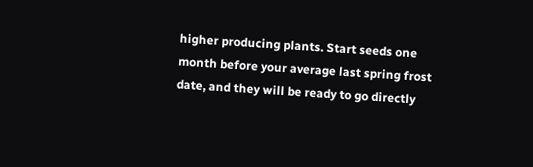higher producing plants. Start seeds one month before your average last spring frost date, and they will be ready to go directly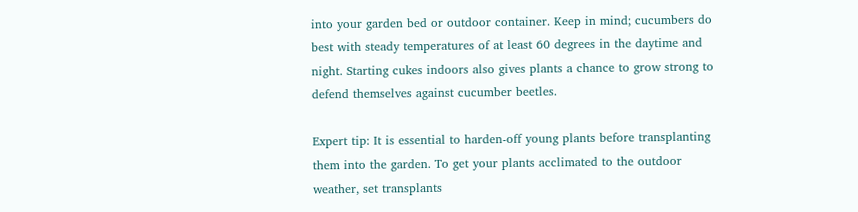into your garden bed or outdoor container. Keep in mind; cucumbers do best with steady temperatures of at least 60 degrees in the daytime and night. Starting cukes indoors also gives plants a chance to grow strong to defend themselves against cucumber beetles.

Expert tip: It is essential to harden-off young plants before transplanting them into the garden. To get your plants acclimated to the outdoor weather, set transplants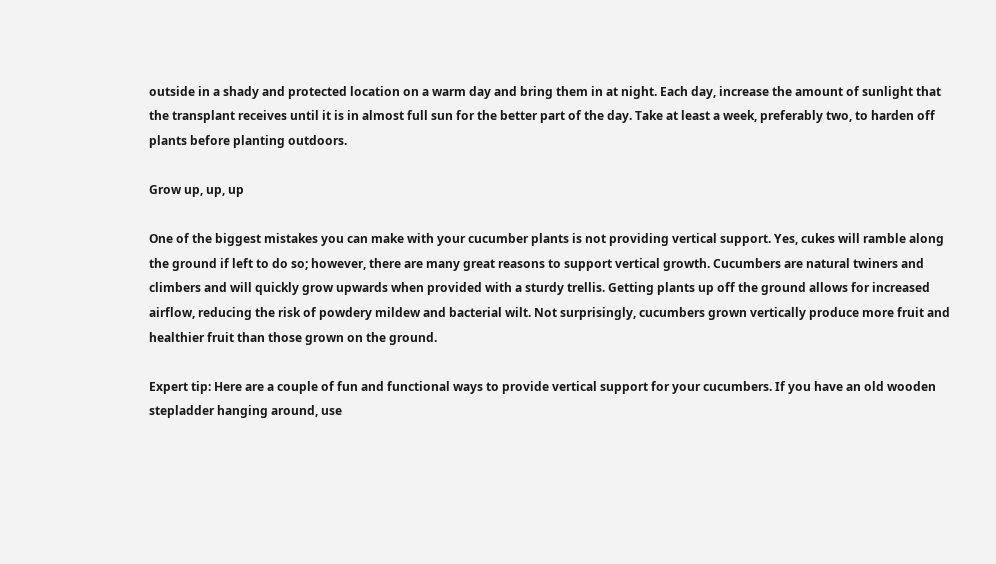outside in a shady and protected location on a warm day and bring them in at night. Each day, increase the amount of sunlight that the transplant receives until it is in almost full sun for the better part of the day. Take at least a week, preferably two, to harden off plants before planting outdoors.

Grow up, up, up

One of the biggest mistakes you can make with your cucumber plants is not providing vertical support. Yes, cukes will ramble along the ground if left to do so; however, there are many great reasons to support vertical growth. Cucumbers are natural twiners and climbers and will quickly grow upwards when provided with a sturdy trellis. Getting plants up off the ground allows for increased airflow, reducing the risk of powdery mildew and bacterial wilt. Not surprisingly, cucumbers grown vertically produce more fruit and healthier fruit than those grown on the ground.

Expert tip: Here are a couple of fun and functional ways to provide vertical support for your cucumbers. If you have an old wooden stepladder hanging around, use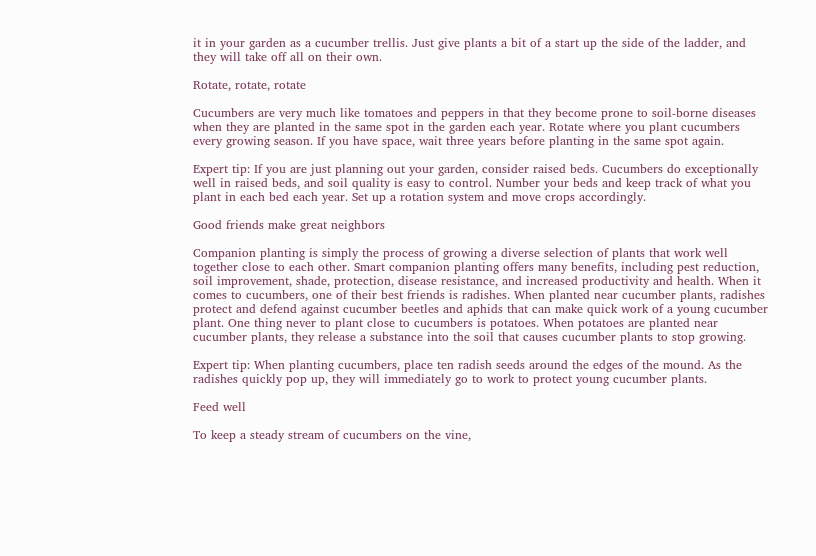it in your garden as a cucumber trellis. Just give plants a bit of a start up the side of the ladder, and they will take off all on their own.

Rotate, rotate, rotate

Cucumbers are very much like tomatoes and peppers in that they become prone to soil-borne diseases when they are planted in the same spot in the garden each year. Rotate where you plant cucumbers every growing season. If you have space, wait three years before planting in the same spot again.

Expert tip: If you are just planning out your garden, consider raised beds. Cucumbers do exceptionally well in raised beds, and soil quality is easy to control. Number your beds and keep track of what you plant in each bed each year. Set up a rotation system and move crops accordingly.

Good friends make great neighbors

Companion planting is simply the process of growing a diverse selection of plants that work well together close to each other. Smart companion planting offers many benefits, including pest reduction, soil improvement, shade, protection, disease resistance, and increased productivity and health. When it comes to cucumbers, one of their best friends is radishes. When planted near cucumber plants, radishes protect and defend against cucumber beetles and aphids that can make quick work of a young cucumber plant. One thing never to plant close to cucumbers is potatoes. When potatoes are planted near cucumber plants, they release a substance into the soil that causes cucumber plants to stop growing.

Expert tip: When planting cucumbers, place ten radish seeds around the edges of the mound. As the radishes quickly pop up, they will immediately go to work to protect young cucumber plants.

Feed well

To keep a steady stream of cucumbers on the vine,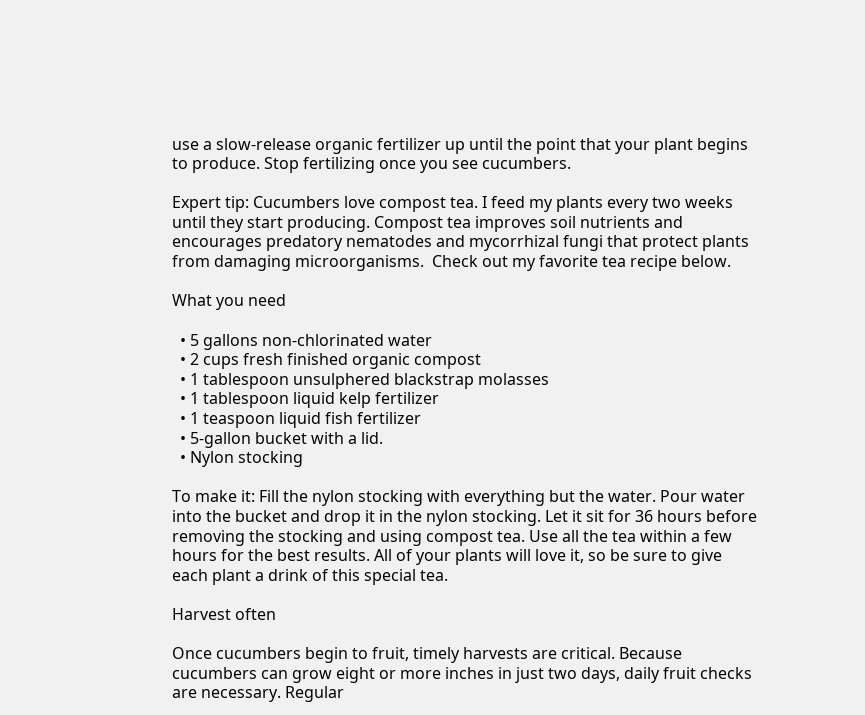use a slow-release organic fertilizer up until the point that your plant begins to produce. Stop fertilizing once you see cucumbers.

Expert tip: Cucumbers love compost tea. I feed my plants every two weeks until they start producing. Compost tea improves soil nutrients and encourages predatory nematodes and mycorrhizal fungi that protect plants from damaging microorganisms.  Check out my favorite tea recipe below.

What you need

  • 5 gallons non-chlorinated water
  • 2 cups fresh finished organic compost
  • 1 tablespoon unsulphered blackstrap molasses
  • 1 tablespoon liquid kelp fertilizer
  • 1 teaspoon liquid fish fertilizer
  • 5-gallon bucket with a lid.
  • Nylon stocking

To make it: Fill the nylon stocking with everything but the water. Pour water into the bucket and drop it in the nylon stocking. Let it sit for 36 hours before removing the stocking and using compost tea. Use all the tea within a few hours for the best results. All of your plants will love it, so be sure to give each plant a drink of this special tea.

Harvest often

Once cucumbers begin to fruit, timely harvests are critical. Because cucumbers can grow eight or more inches in just two days, daily fruit checks are necessary. Regular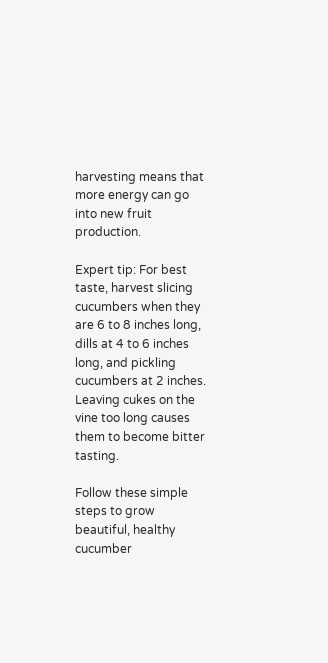harvesting means that more energy can go into new fruit production.

Expert tip: For best taste, harvest slicing cucumbers when they are 6 to 8 inches long, dills at 4 to 6 inches long, and pickling cucumbers at 2 inches. Leaving cukes on the vine too long causes them to become bitter tasting.

Follow these simple steps to grow beautiful, healthy cucumber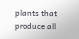plants that produce all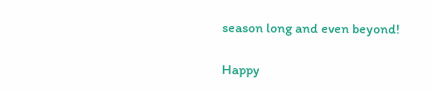season long and even beyond!

Happy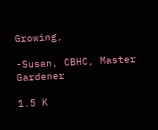Growing,

-Susan, CBHC, Master Gardener

1.5 K